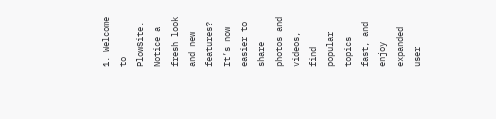1. Welcome to PlowSite. Notice a fresh look and new features? It’s now easier to share photos and videos, find popular topics fast, and enjoy expanded user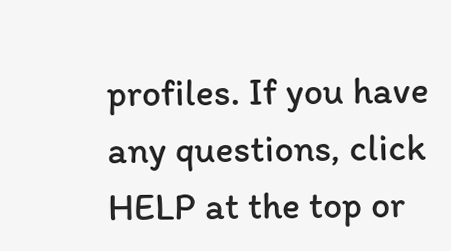profiles. If you have any questions, click HELP at the top or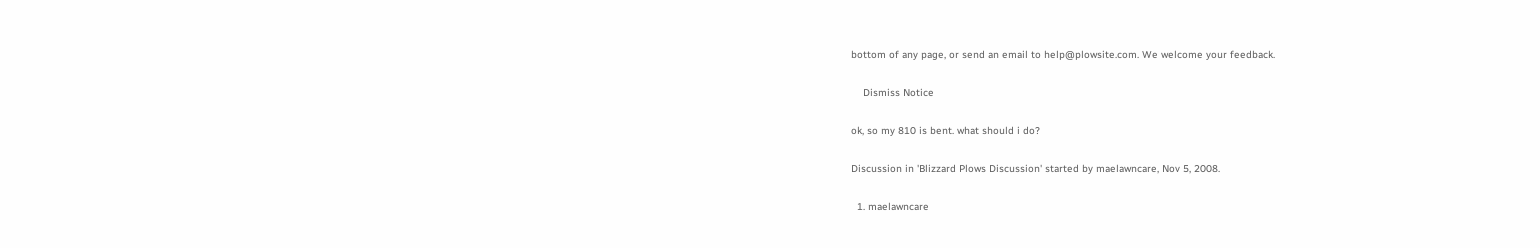bottom of any page, or send an email to help@plowsite.com. We welcome your feedback.

    Dismiss Notice

ok, so my 810 is bent. what should i do?

Discussion in 'Blizzard Plows Discussion' started by maelawncare, Nov 5, 2008.

  1. maelawncare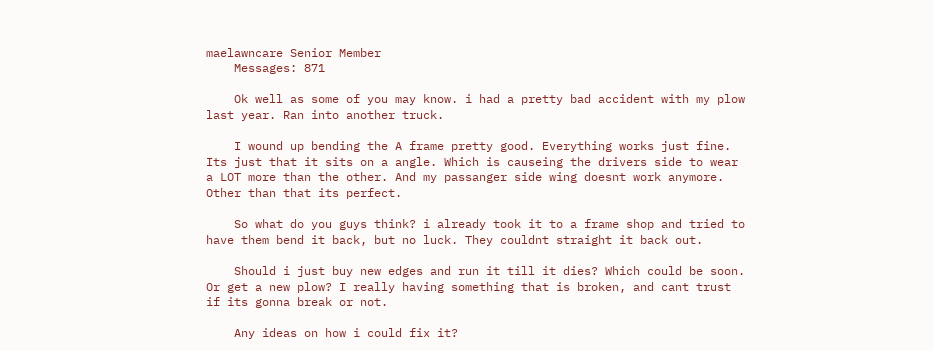maelawncare Senior Member
    Messages: 871

    Ok well as some of you may know. i had a pretty bad accident with my plow last year. Ran into another truck.

    I wound up bending the A frame pretty good. Everything works just fine. Its just that it sits on a angle. Which is causeing the drivers side to wear a LOT more than the other. And my passanger side wing doesnt work anymore. Other than that its perfect.

    So what do you guys think? i already took it to a frame shop and tried to have them bend it back, but no luck. They couldnt straight it back out.

    Should i just buy new edges and run it till it dies? Which could be soon. Or get a new plow? I really having something that is broken, and cant trust if its gonna break or not.

    Any ideas on how i could fix it?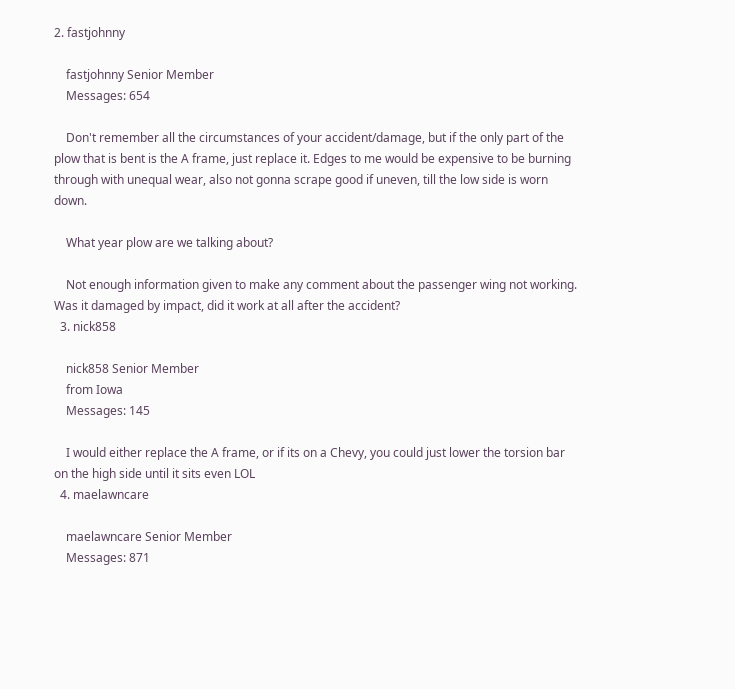2. fastjohnny

    fastjohnny Senior Member
    Messages: 654

    Don't remember all the circumstances of your accident/damage, but if the only part of the plow that is bent is the A frame, just replace it. Edges to me would be expensive to be burning through with unequal wear, also not gonna scrape good if uneven, till the low side is worn down.

    What year plow are we talking about?

    Not enough information given to make any comment about the passenger wing not working. Was it damaged by impact, did it work at all after the accident?
  3. nick858

    nick858 Senior Member
    from Iowa
    Messages: 145

    I would either replace the A frame, or if its on a Chevy, you could just lower the torsion bar on the high side until it sits even LOL
  4. maelawncare

    maelawncare Senior Member
    Messages: 871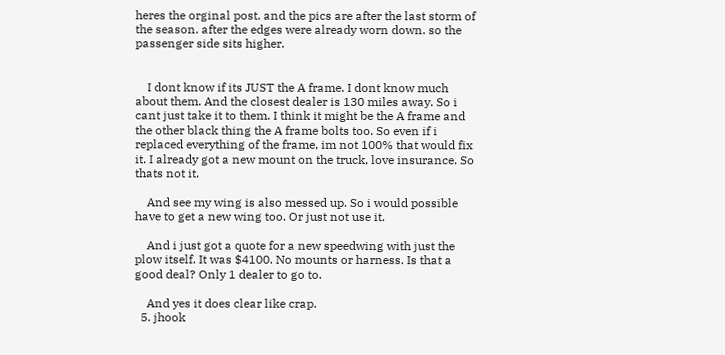heres the orginal post. and the pics are after the last storm of the season. after the edges were already worn down. so the passenger side sits higher.


    I dont know if its JUST the A frame. I dont know much about them. And the closest dealer is 130 miles away. So i cant just take it to them. I think it might be the A frame and the other black thing the A frame bolts too. So even if i replaced everything of the frame, im not 100% that would fix it. I already got a new mount on the truck, love insurance. So thats not it.

    And see my wing is also messed up. So i would possible have to get a new wing too. Or just not use it.

    And i just got a quote for a new speedwing with just the plow itself. It was $4100. No mounts or harness. Is that a good deal? Only 1 dealer to go to.

    And yes it does clear like crap.
  5. jhook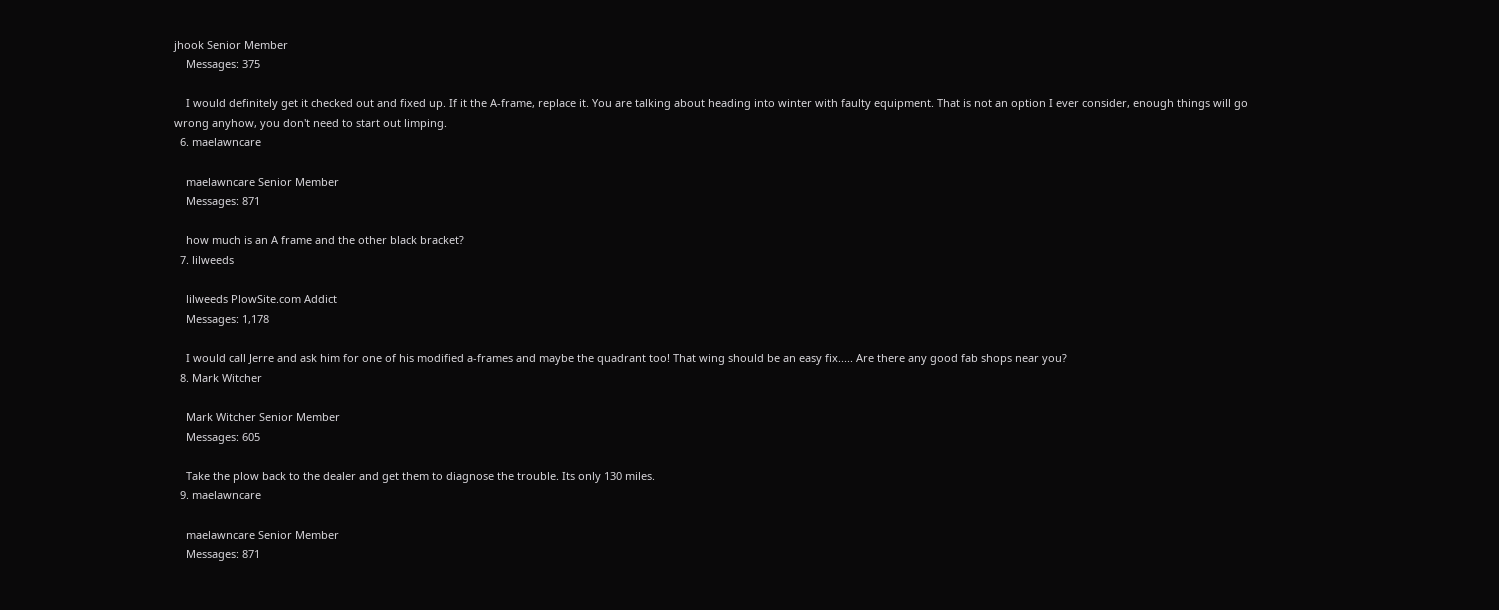jhook Senior Member
    Messages: 375

    I would definitely get it checked out and fixed up. If it the A-frame, replace it. You are talking about heading into winter with faulty equipment. That is not an option I ever consider, enough things will go wrong anyhow, you don't need to start out limping.
  6. maelawncare

    maelawncare Senior Member
    Messages: 871

    how much is an A frame and the other black bracket?
  7. lilweeds

    lilweeds PlowSite.com Addict
    Messages: 1,178

    I would call Jerre and ask him for one of his modified a-frames and maybe the quadrant too! That wing should be an easy fix..... Are there any good fab shops near you?
  8. Mark Witcher

    Mark Witcher Senior Member
    Messages: 605

    Take the plow back to the dealer and get them to diagnose the trouble. Its only 130 miles.
  9. maelawncare

    maelawncare Senior Member
    Messages: 871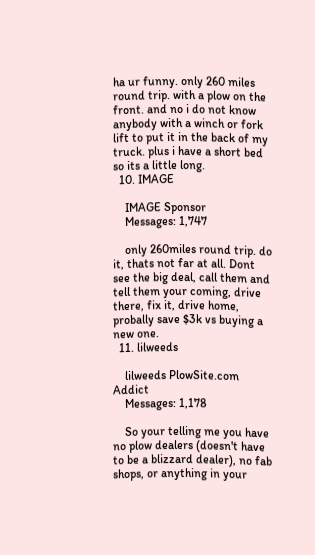ha ur funny. only 260 miles round trip. with a plow on the front. and no i do not know anybody with a winch or fork lift to put it in the back of my truck. plus i have a short bed so its a little long.
  10. IMAGE

    IMAGE Sponsor
    Messages: 1,747

    only 260miles round trip. do it, thats not far at all. Dont see the big deal, call them and tell them your coming, drive there, fix it, drive home, probally save $3k vs buying a new one.
  11. lilweeds

    lilweeds PlowSite.com Addict
    Messages: 1,178

    So your telling me you have no plow dealers (doesn't have to be a blizzard dealer), no fab shops, or anything in your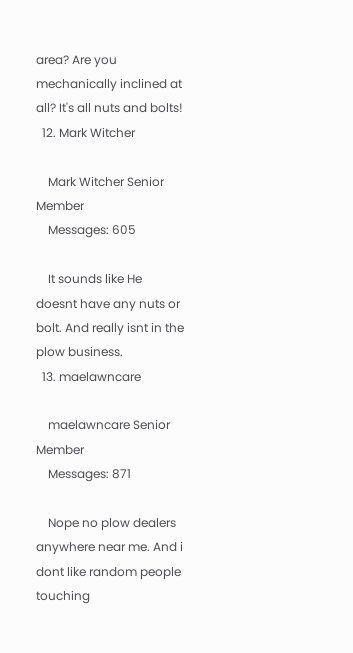area? Are you mechanically inclined at all? It's all nuts and bolts!
  12. Mark Witcher

    Mark Witcher Senior Member
    Messages: 605

    It sounds like He doesnt have any nuts or bolt. And really isnt in the plow business.
  13. maelawncare

    maelawncare Senior Member
    Messages: 871

    Nope no plow dealers anywhere near me. And i dont like random people touching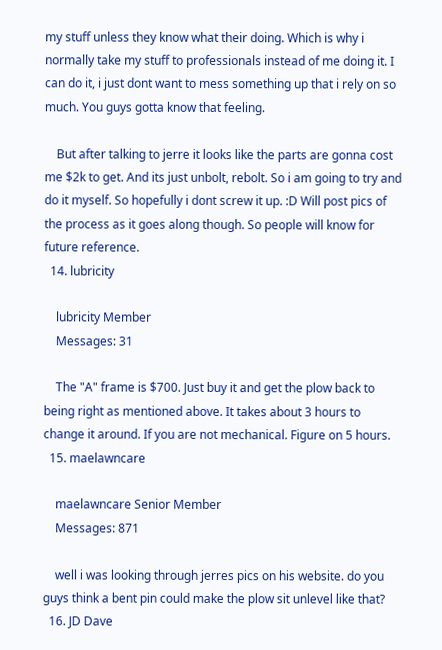my stuff unless they know what their doing. Which is why i normally take my stuff to professionals instead of me doing it. I can do it, i just dont want to mess something up that i rely on so much. You guys gotta know that feeling.

    But after talking to jerre it looks like the parts are gonna cost me $2k to get. And its just unbolt, rebolt. So i am going to try and do it myself. So hopefully i dont screw it up. :D Will post pics of the process as it goes along though. So people will know for future reference.
  14. lubricity

    lubricity Member
    Messages: 31

    The "A" frame is $700. Just buy it and get the plow back to being right as mentioned above. It takes about 3 hours to change it around. If you are not mechanical. Figure on 5 hours.
  15. maelawncare

    maelawncare Senior Member
    Messages: 871

    well i was looking through jerres pics on his website. do you guys think a bent pin could make the plow sit unlevel like that?
  16. JD Dave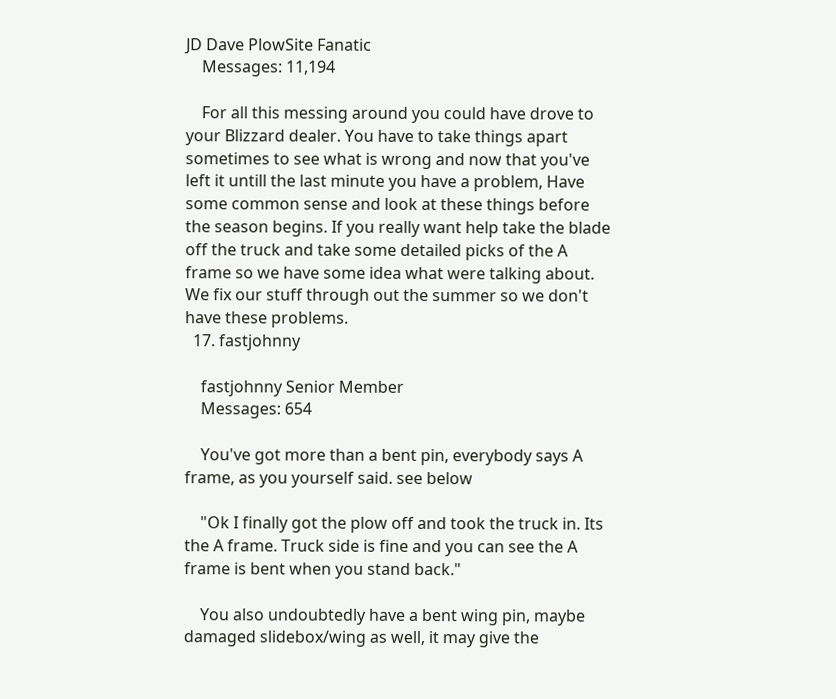JD Dave PlowSite Fanatic
    Messages: 11,194

    For all this messing around you could have drove to your Blizzard dealer. You have to take things apart sometimes to see what is wrong and now that you've left it untill the last minute you have a problem, Have some common sense and look at these things before the season begins. If you really want help take the blade off the truck and take some detailed picks of the A frame so we have some idea what were talking about. We fix our stuff through out the summer so we don't have these problems.
  17. fastjohnny

    fastjohnny Senior Member
    Messages: 654

    You've got more than a bent pin, everybody says A frame, as you yourself said. see below

    "Ok I finally got the plow off and took the truck in. Its the A frame. Truck side is fine and you can see the A frame is bent when you stand back."

    You also undoubtedly have a bent wing pin, maybe damaged slidebox/wing as well, it may give the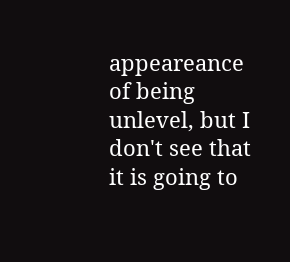appeareance of being unlevel, but I don't see that it is going to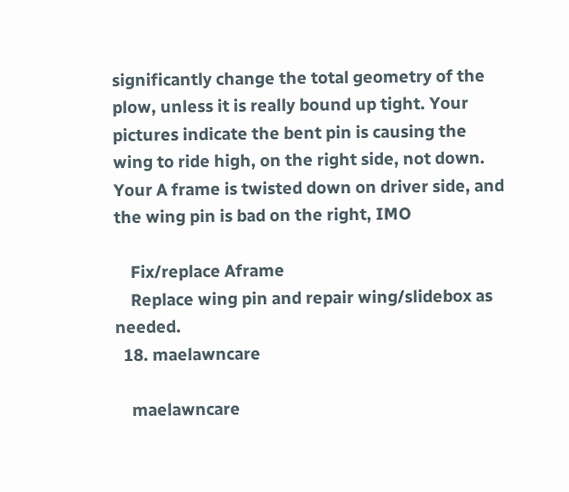significantly change the total geometry of the plow, unless it is really bound up tight. Your pictures indicate the bent pin is causing the wing to ride high, on the right side, not down. Your A frame is twisted down on driver side, and the wing pin is bad on the right, IMO

    Fix/replace Aframe
    Replace wing pin and repair wing/slidebox as needed.
  18. maelawncare

    maelawncare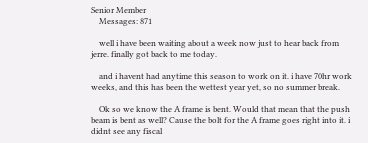Senior Member
    Messages: 871

    well i have been waiting about a week now just to hear back from jerre. finally got back to me today.

    and i havent had anytime this season to work on it. i have 70hr work weeks, and this has been the wettest year yet, so no summer break.

    Ok so we know the A frame is bent. Would that mean that the push beam is bent as well? Cause the bolt for the A frame goes right into it. i didnt see any fiscal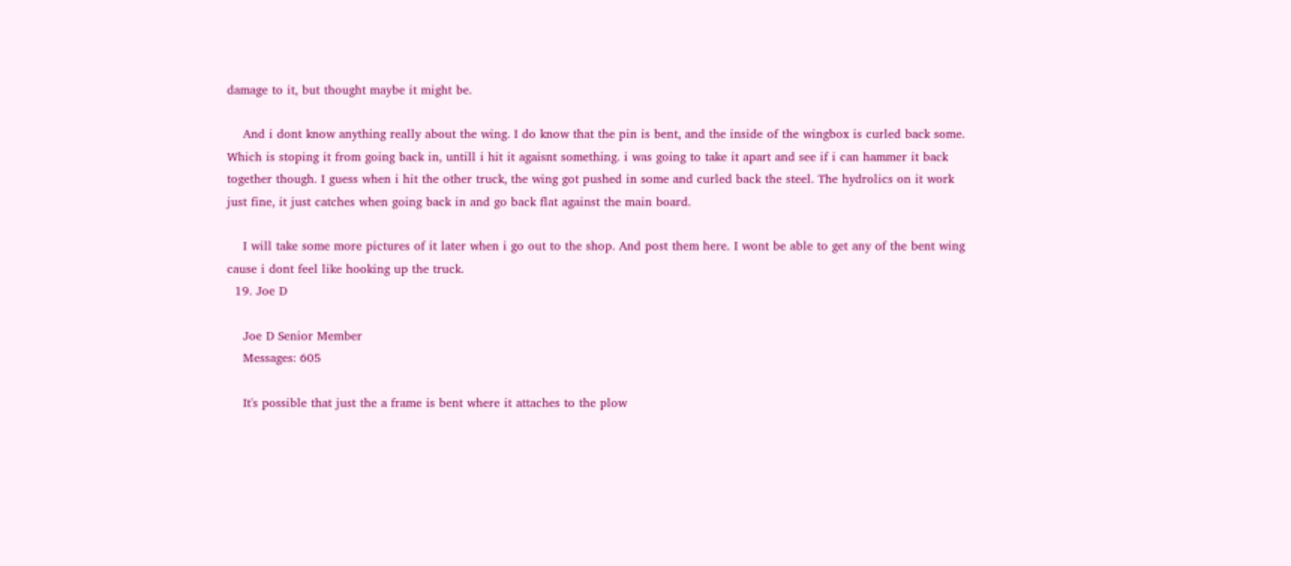damage to it, but thought maybe it might be.

    And i dont know anything really about the wing. I do know that the pin is bent, and the inside of the wingbox is curled back some. Which is stoping it from going back in, untill i hit it agaisnt something. i was going to take it apart and see if i can hammer it back together though. I guess when i hit the other truck, the wing got pushed in some and curled back the steel. The hydrolics on it work just fine, it just catches when going back in and go back flat against the main board.

    I will take some more pictures of it later when i go out to the shop. And post them here. I wont be able to get any of the bent wing cause i dont feel like hooking up the truck.
  19. Joe D

    Joe D Senior Member
    Messages: 605

    It's possible that just the a frame is bent where it attaches to the plow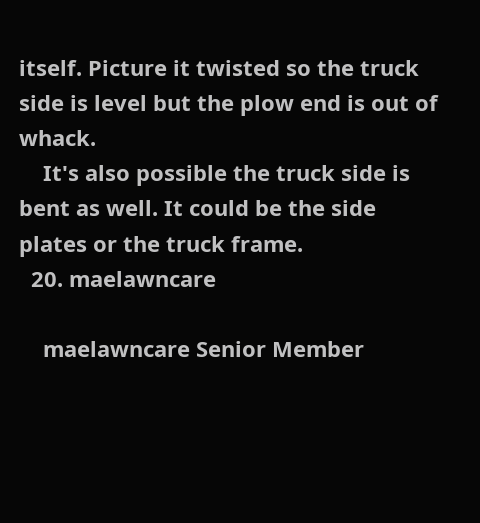itself. Picture it twisted so the truck side is level but the plow end is out of whack.
    It's also possible the truck side is bent as well. It could be the side plates or the truck frame.
  20. maelawncare

    maelawncare Senior Member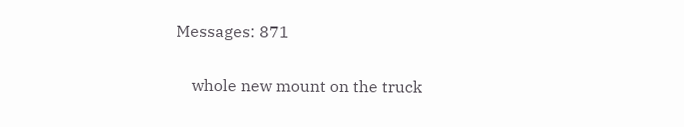Messages: 871

    whole new mount on the truck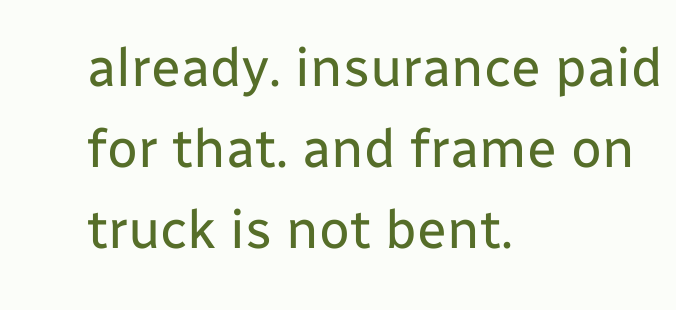already. insurance paid for that. and frame on truck is not bent.